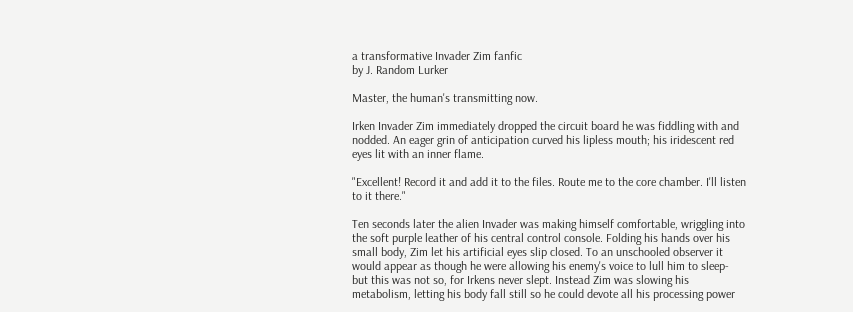a transformative Invader Zim fanfic
by J. Random Lurker

Master, the human's transmitting now.

Irken Invader Zim immediately dropped the circuit board he was fiddling with and nodded. An eager grin of anticipation curved his lipless mouth; his iridescent red eyes lit with an inner flame.

"Excellent! Record it and add it to the files. Route me to the core chamber. I'll listen to it there."

Ten seconds later the alien Invader was making himself comfortable, wriggling into the soft purple leather of his central control console. Folding his hands over his small body, Zim let his artificial eyes slip closed. To an unschooled observer it would appear as though he were allowing his enemy's voice to lull him to sleep- but this was not so, for Irkens never slept. Instead Zim was slowing his metabolism, letting his body fall still so he could devote all his processing power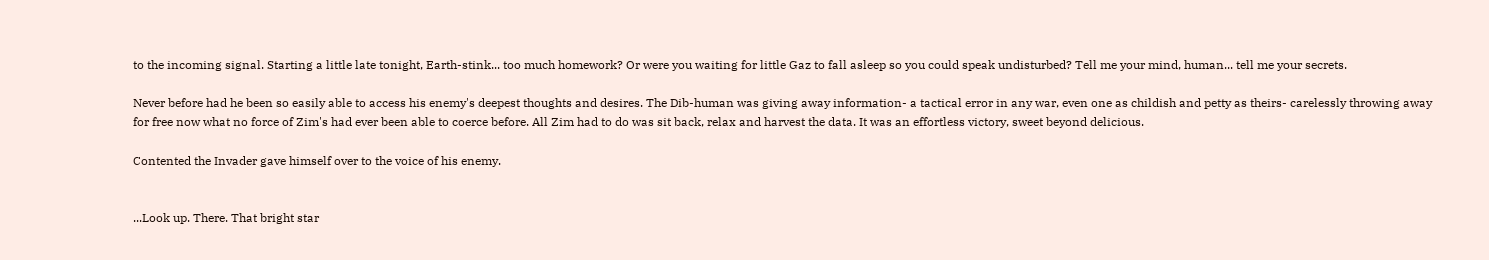to the incoming signal. Starting a little late tonight, Earth-stink... too much homework? Or were you waiting for little Gaz to fall asleep so you could speak undisturbed? Tell me your mind, human... tell me your secrets.

Never before had he been so easily able to access his enemy's deepest thoughts and desires. The Dib-human was giving away information- a tactical error in any war, even one as childish and petty as theirs- carelessly throwing away for free now what no force of Zim's had ever been able to coerce before. All Zim had to do was sit back, relax and harvest the data. It was an effortless victory, sweet beyond delicious.

Contented the Invader gave himself over to the voice of his enemy.


...Look up. There. That bright star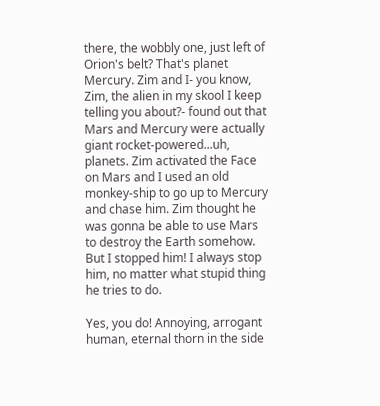there, the wobbly one, just left of Orion's belt? That's planet Mercury. Zim and I- you know, Zim, the alien in my skool I keep telling you about?- found out that Mars and Mercury were actually giant rocket-powered...uh, planets. Zim activated the Face on Mars and I used an old monkey-ship to go up to Mercury and chase him. Zim thought he was gonna be able to use Mars to destroy the Earth somehow. But I stopped him! I always stop him, no matter what stupid thing he tries to do.

Yes, you do! Annoying, arrogant human, eternal thorn in the side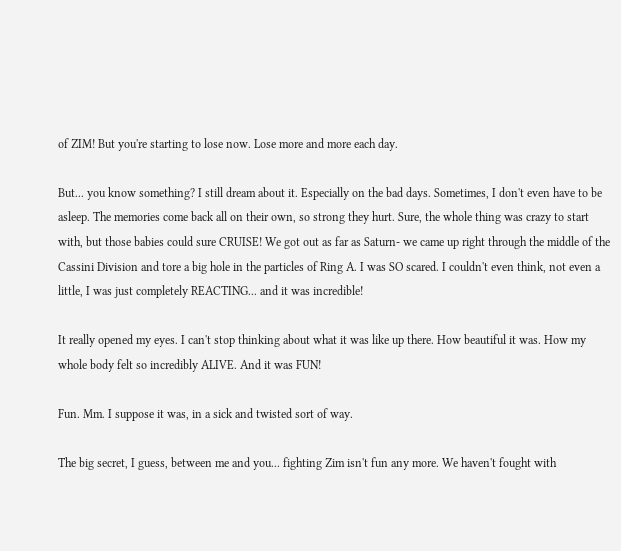of ZIM! But you're starting to lose now. Lose more and more each day.

But... you know something? I still dream about it. Especially on the bad days. Sometimes, I don't even have to be asleep. The memories come back all on their own, so strong they hurt. Sure, the whole thing was crazy to start with, but those babies could sure CRUISE! We got out as far as Saturn- we came up right through the middle of the Cassini Division and tore a big hole in the particles of Ring A. I was SO scared. I couldn't even think, not even a little, I was just completely REACTING... and it was incredible!

It really opened my eyes. I can't stop thinking about what it was like up there. How beautiful it was. How my whole body felt so incredibly ALIVE. And it was FUN!

Fun. Mm. I suppose it was, in a sick and twisted sort of way.

The big secret, I guess, between me and you... fighting Zim isn't fun any more. We haven't fought with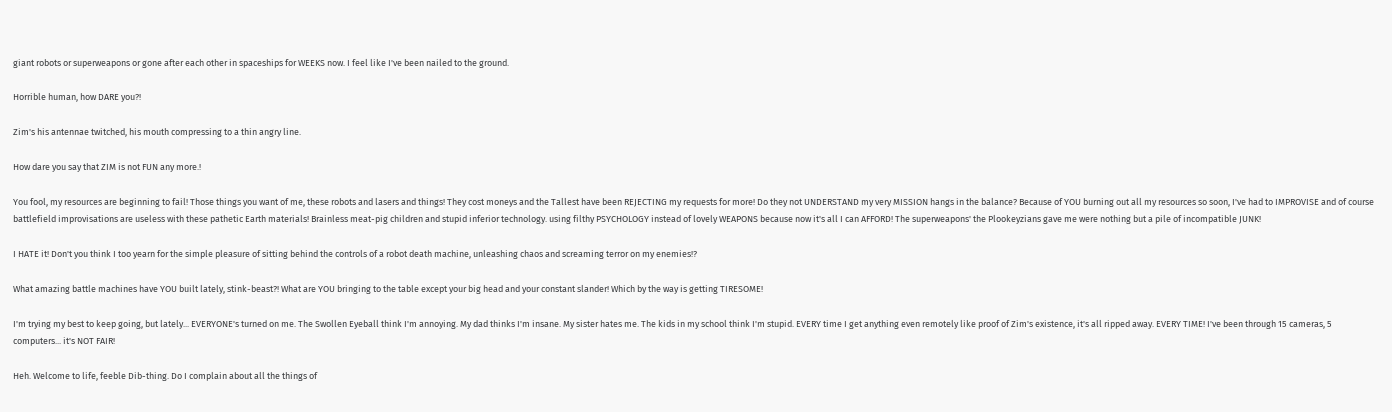giant robots or superweapons or gone after each other in spaceships for WEEKS now. I feel like I've been nailed to the ground.

Horrible human, how DARE you?!

Zim's his antennae twitched, his mouth compressing to a thin angry line.

How dare you say that ZIM is not FUN any more.!

You fool, my resources are beginning to fail! Those things you want of me, these robots and lasers and things! They cost moneys and the Tallest have been REJECTING my requests for more! Do they not UNDERSTAND my very MISSION hangs in the balance? Because of YOU burning out all my resources so soon, I've had to IMPROVISE and of course battlefield improvisations are useless with these pathetic Earth materials! Brainless meat-pig children and stupid inferior technology. using filthy PSYCHOLOGY instead of lovely WEAPONS because now it's all I can AFFORD! The superweapons' the Plookeyzians gave me were nothing but a pile of incompatible JUNK!

I HATE it! Don't you think I too yearn for the simple pleasure of sitting behind the controls of a robot death machine, unleashing chaos and screaming terror on my enemies!?

What amazing battle machines have YOU built lately, stink-beast?! What are YOU bringing to the table except your big head and your constant slander! Which by the way is getting TIRESOME!

I'm trying my best to keep going, but lately... EVERYONE's turned on me. The Swollen Eyeball think I'm annoying. My dad thinks I'm insane. My sister hates me. The kids in my school think I'm stupid. EVERY time I get anything even remotely like proof of Zim's existence, it's all ripped away. EVERY TIME! I've been through 15 cameras, 5 computers... it's NOT FAIR!

Heh. Welcome to life, feeble Dib-thing. Do I complain about all the things of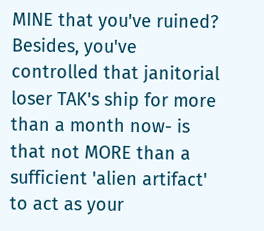MINE that you've ruined? Besides, you've controlled that janitorial loser TAK's ship for more than a month now- is that not MORE than a sufficient 'alien artifact' to act as your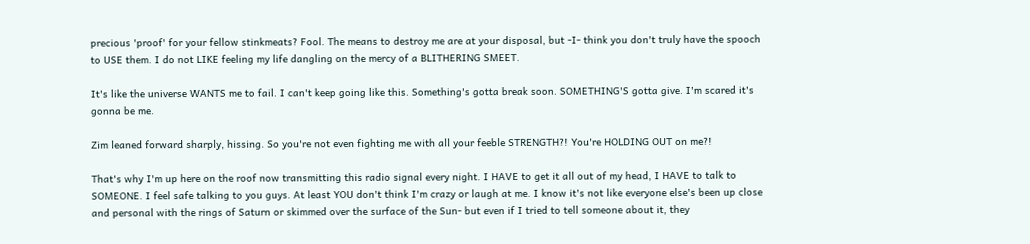precious 'proof' for your fellow stinkmeats? Fool. The means to destroy me are at your disposal, but -I- think you don't truly have the spooch to USE them. I do not LIKE feeling my life dangling on the mercy of a BLITHERING SMEET.

It's like the universe WANTS me to fail. I can't keep going like this. Something's gotta break soon. SOMETHING'S gotta give. I'm scared it's gonna be me.

Zim leaned forward sharply, hissing. So you're not even fighting me with all your feeble STRENGTH?! You're HOLDING OUT on me?!

That's why I'm up here on the roof now transmitting this radio signal every night. I HAVE to get it all out of my head, I HAVE to talk to SOMEONE. I feel safe talking to you guys. At least YOU don't think I'm crazy or laugh at me. I know it's not like everyone else's been up close and personal with the rings of Saturn or skimmed over the surface of the Sun- but even if I tried to tell someone about it, they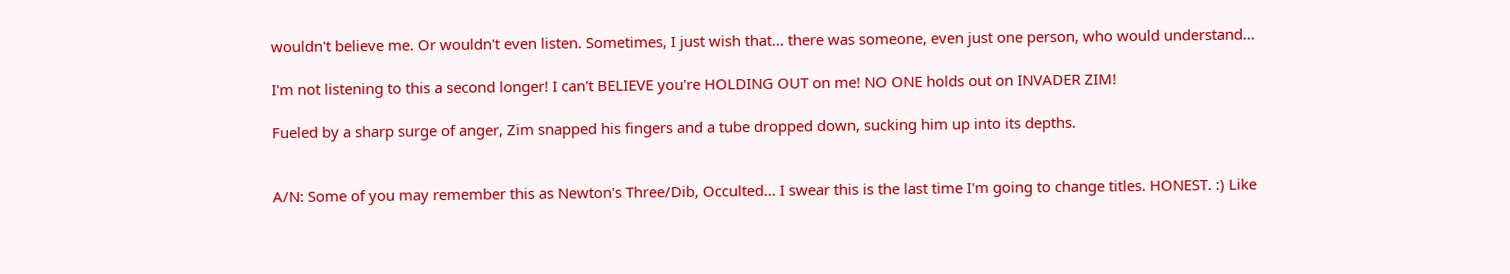wouldn't believe me. Or wouldn't even listen. Sometimes, I just wish that... there was someone, even just one person, who would understand...

I'm not listening to this a second longer! I can't BELIEVE you're HOLDING OUT on me! NO ONE holds out on INVADER ZIM!

Fueled by a sharp surge of anger, Zim snapped his fingers and a tube dropped down, sucking him up into its depths.


A/N: Some of you may remember this as Newton's Three/Dib, Occulted... I swear this is the last time I'm going to change titles. HONEST. :) Like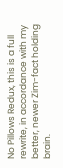No Pillows Redux, this is a full rewrite, in accordance with my better, newer Zim-fact holding brain.